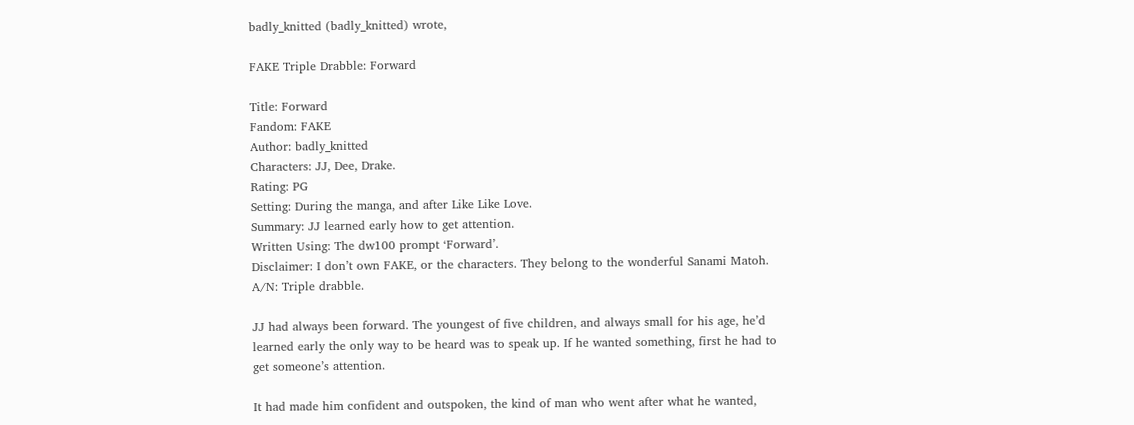badly_knitted (badly_knitted) wrote,

FAKE Triple Drabble: Forward

Title: Forward
Fandom: FAKE
Author: badly_knitted
Characters: JJ, Dee, Drake.
Rating: PG
Setting: During the manga, and after Like Like Love.
Summary: JJ learned early how to get attention.
Written Using: The dw100 prompt ‘Forward’.
Disclaimer: I don’t own FAKE, or the characters. They belong to the wonderful Sanami Matoh.
A/N: Triple drabble.

JJ had always been forward. The youngest of five children, and always small for his age, he’d learned early the only way to be heard was to speak up. If he wanted something, first he had to get someone’s attention.

It had made him confident and outspoken, the kind of man who went after what he wanted,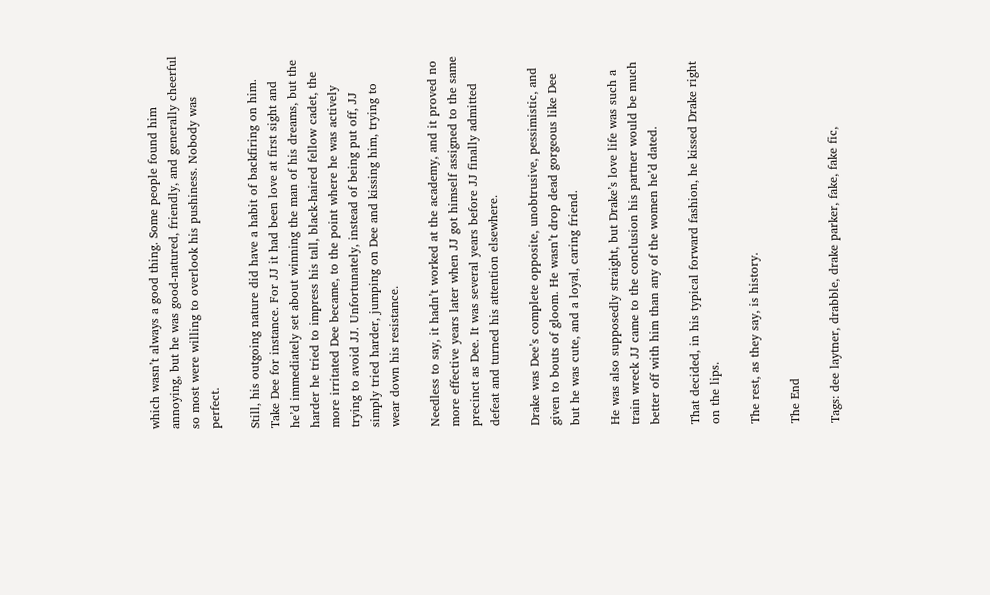which wasn’t always a good thing. Some people found him annoying, but he was good-natured, friendly, and generally cheerful so most were willing to overlook his pushiness. Nobody was perfect.

Still, his outgoing nature did have a habit of backfiring on him. Take Dee for instance. For JJ it had been love at first sight and he’d immediately set about winning the man of his dreams, but the harder he tried to impress his tall, black-haired fellow cadet, the more irritated Dee became, to the point where he was actively trying to avoid JJ. Unfortunately, instead of being put off, JJ simply tried harder, jumping on Dee and kissing him, trying to wear down his resistance.

Needless to say, it hadn’t worked at the academy, and it proved no more effective years later when JJ got himself assigned to the same precinct as Dee. It was several years before JJ finally admitted defeat and turned his attention elsewhere.

Drake was Dee’s complete opposite, unobtrusive, pessimistic, and given to bouts of gloom. He wasn’t drop dead gorgeous like Dee but he was cute, and a loyal, caring friend.

He was also supposedly straight, but Drake’s love life was such a train wreck JJ came to the conclusion his partner would be much better off with him than any of the women he’d dated.

That decided, in his typical forward fashion, he kissed Drake right on the lips.

The rest, as they say, is history.

The End

Tags: dee laytner, drabble, drake parker, fake, fake fic,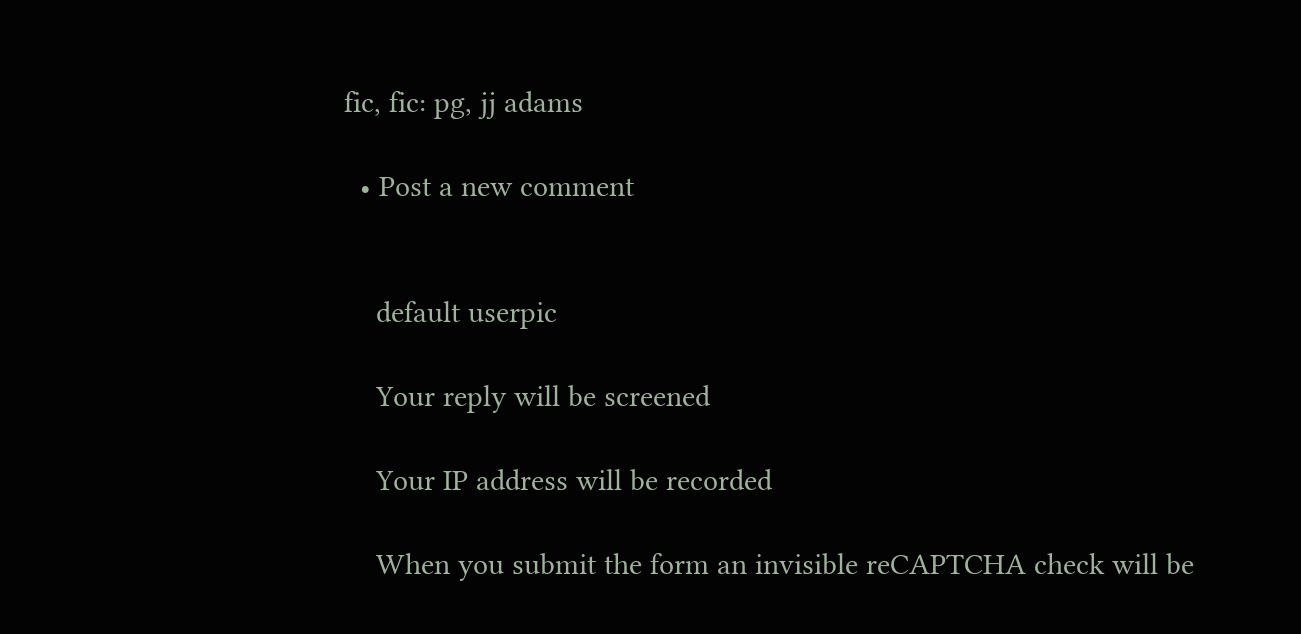fic, fic: pg, jj adams

  • Post a new comment


    default userpic

    Your reply will be screened

    Your IP address will be recorded

    When you submit the form an invisible reCAPTCHA check will be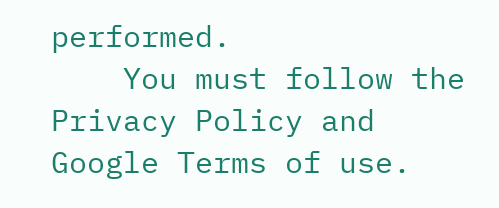performed.
    You must follow the Privacy Policy and Google Terms of use.